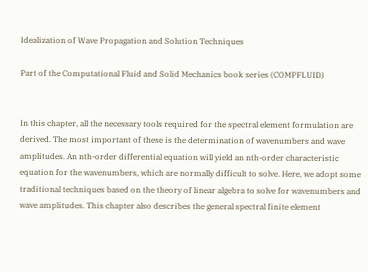Idealization of Wave Propagation and Solution Techniques

Part of the Computational Fluid and Solid Mechanics book series (COMPFLUID)


In this chapter, all the necessary tools required for the spectral element formulation are derived. The most important of these is the determination of wavenumbers and wave amplitudes. An nth-order differential equation will yield an nth-order characteristic equation for the wavenumbers, which are normally difficult to solve. Here, we adopt some traditional techniques based on the theory of linear algebra to solve for wavenumbers and wave amplitudes. This chapter also describes the general spectral finite element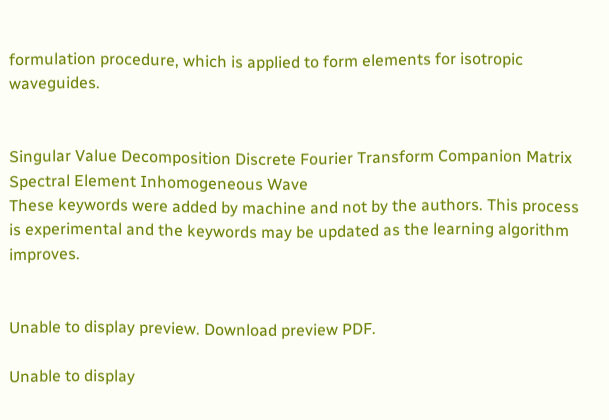formulation procedure, which is applied to form elements for isotropic waveguides.


Singular Value Decomposition Discrete Fourier Transform Companion Matrix Spectral Element Inhomogeneous Wave
These keywords were added by machine and not by the authors. This process is experimental and the keywords may be updated as the learning algorithm improves.


Unable to display preview. Download preview PDF.

Unable to display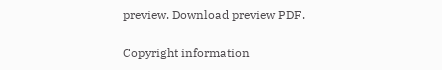preview. Download preview PDF.

Copyright information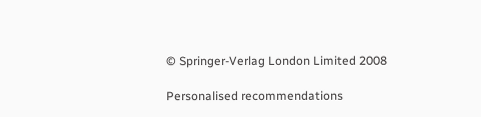© Springer-Verlag London Limited 2008

Personalised recommendations